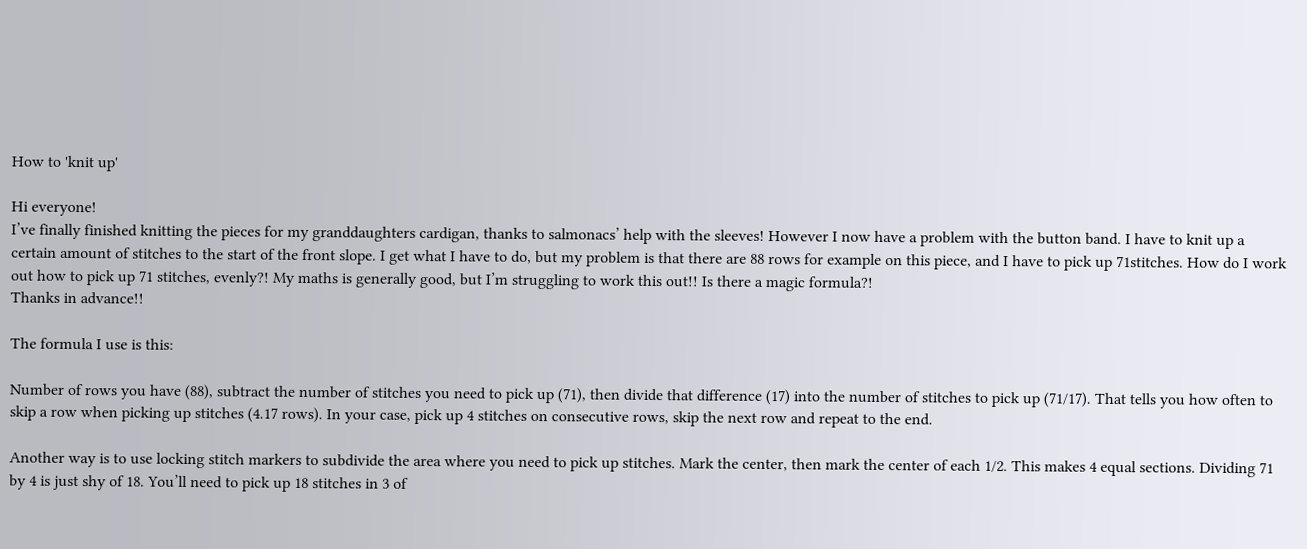How to 'knit up'

Hi everyone!
I’ve finally finished knitting the pieces for my granddaughters cardigan, thanks to salmonacs’ help with the sleeves! However I now have a problem with the button band. I have to knit up a certain amount of stitches to the start of the front slope. I get what I have to do, but my problem is that there are 88 rows for example on this piece, and I have to pick up 71stitches. How do I work out how to pick up 71 stitches, evenly?! My maths is generally good, but I’m struggling to work this out!! Is there a magic formula?!
Thanks in advance!!

The formula I use is this:

Number of rows you have (88), subtract the number of stitches you need to pick up (71), then divide that difference (17) into the number of stitches to pick up (71/17). That tells you how often to skip a row when picking up stitches (4.17 rows). In your case, pick up 4 stitches on consecutive rows, skip the next row and repeat to the end.

Another way is to use locking stitch markers to subdivide the area where you need to pick up stitches. Mark the center, then mark the center of each 1/2. This makes 4 equal sections. Dividing 71 by 4 is just shy of 18. You’ll need to pick up 18 stitches in 3 of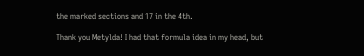the marked sections and 17 in the 4th.

Thank you Metylda! I had that formula idea in my head, but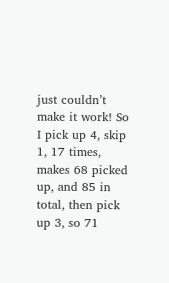just couldn’t make it work! So I pick up 4, skip 1, 17 times, makes 68 picked up, and 85 in total, then pick up 3, so 71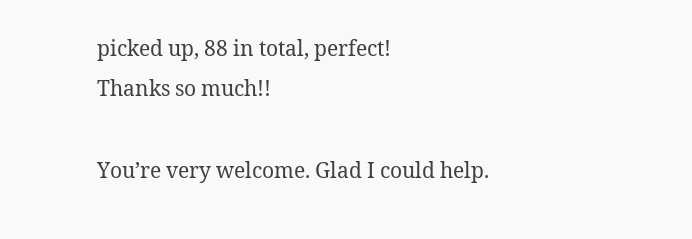picked up, 88 in total, perfect!
Thanks so much!!

You’re very welcome. Glad I could help.